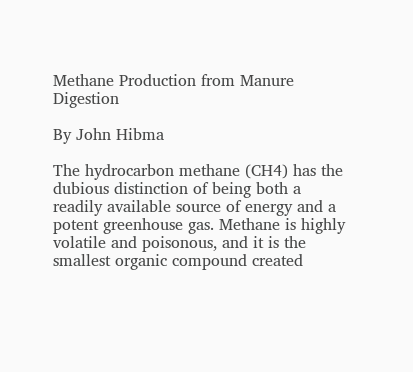Methane Production from Manure Digestion

By John Hibma

The hydrocarbon methane (CH4) has the dubious distinction of being both a readily available source of energy and a potent greenhouse gas. Methane is highly volatile and poisonous, and it is the smallest organic compound created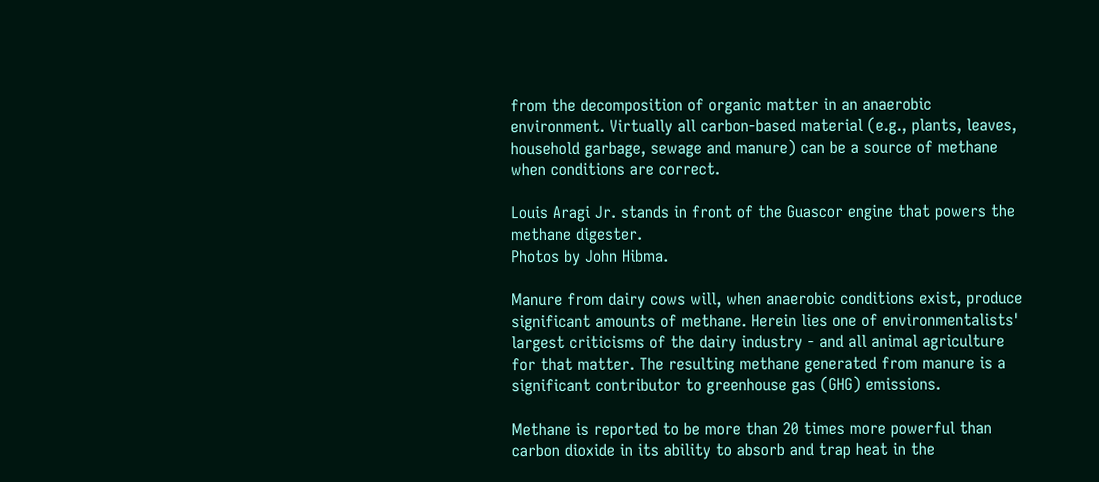from the decomposition of organic matter in an anaerobic environment. Virtually all carbon-based material (e.g., plants, leaves, household garbage, sewage and manure) can be a source of methane when conditions are correct.

Louis Aragi Jr. stands in front of the Guascor engine that powers the methane digester.
Photos by John Hibma.

Manure from dairy cows will, when anaerobic conditions exist, produce significant amounts of methane. Herein lies one of environmentalists' largest criticisms of the dairy industry - and all animal agriculture for that matter. The resulting methane generated from manure is a significant contributor to greenhouse gas (GHG) emissions.

Methane is reported to be more than 20 times more powerful than carbon dioxide in its ability to absorb and trap heat in the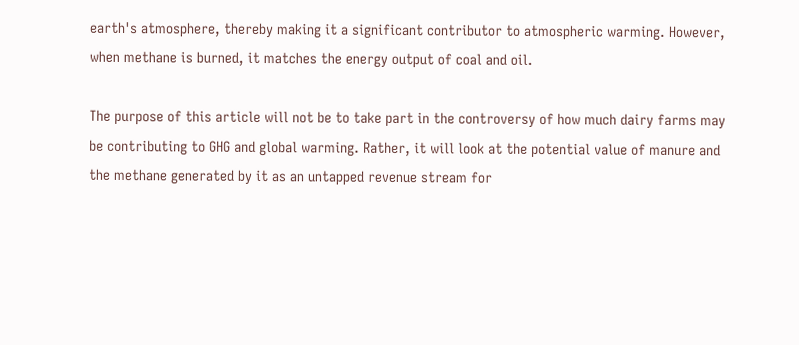earth's atmosphere, thereby making it a significant contributor to atmospheric warming. However, when methane is burned, it matches the energy output of coal and oil.

The purpose of this article will not be to take part in the controversy of how much dairy farms may be contributing to GHG and global warming. Rather, it will look at the potential value of manure and the methane generated by it as an untapped revenue stream for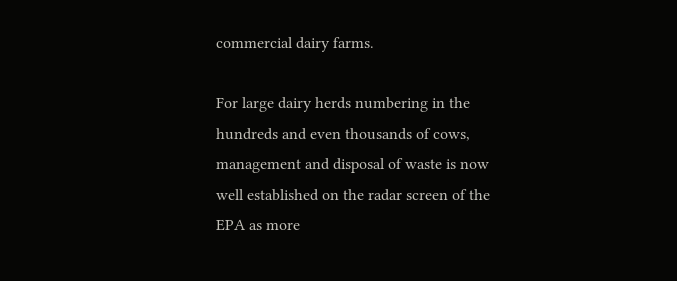commercial dairy farms.

For large dairy herds numbering in the hundreds and even thousands of cows, management and disposal of waste is now well established on the radar screen of the EPA as more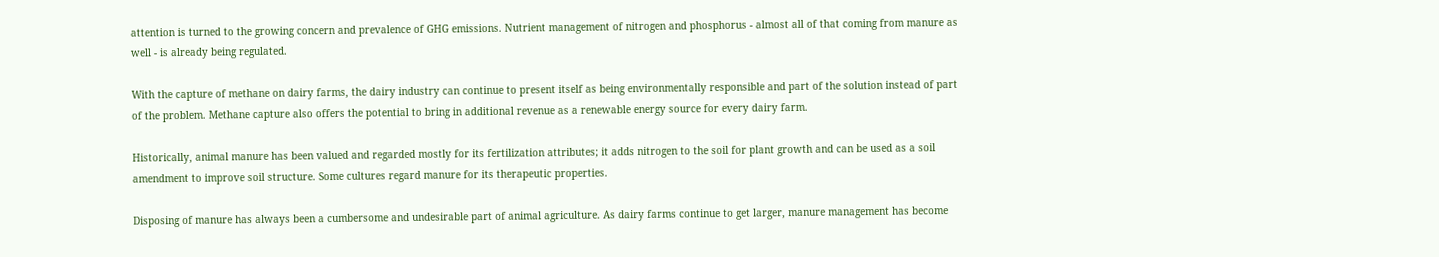attention is turned to the growing concern and prevalence of GHG emissions. Nutrient management of nitrogen and phosphorus - almost all of that coming from manure as well - is already being regulated.

With the capture of methane on dairy farms, the dairy industry can continue to present itself as being environmentally responsible and part of the solution instead of part of the problem. Methane capture also offers the potential to bring in additional revenue as a renewable energy source for every dairy farm.

Historically, animal manure has been valued and regarded mostly for its fertilization attributes; it adds nitrogen to the soil for plant growth and can be used as a soil amendment to improve soil structure. Some cultures regard manure for its therapeutic properties.

Disposing of manure has always been a cumbersome and undesirable part of animal agriculture. As dairy farms continue to get larger, manure management has become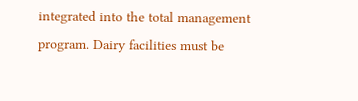integrated into the total management program. Dairy facilities must be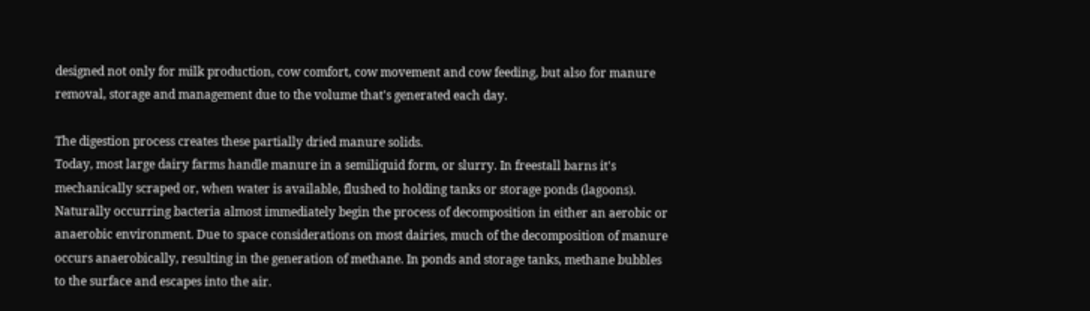designed not only for milk production, cow comfort, cow movement and cow feeding, but also for manure removal, storage and management due to the volume that's generated each day.

The digestion process creates these partially dried manure solids.
Today, most large dairy farms handle manure in a semiliquid form, or slurry. In freestall barns it's mechanically scraped or, when water is available, flushed to holding tanks or storage ponds (lagoons). Naturally occurring bacteria almost immediately begin the process of decomposition in either an aerobic or anaerobic environment. Due to space considerations on most dairies, much of the decomposition of manure occurs anaerobically, resulting in the generation of methane. In ponds and storage tanks, methane bubbles to the surface and escapes into the air.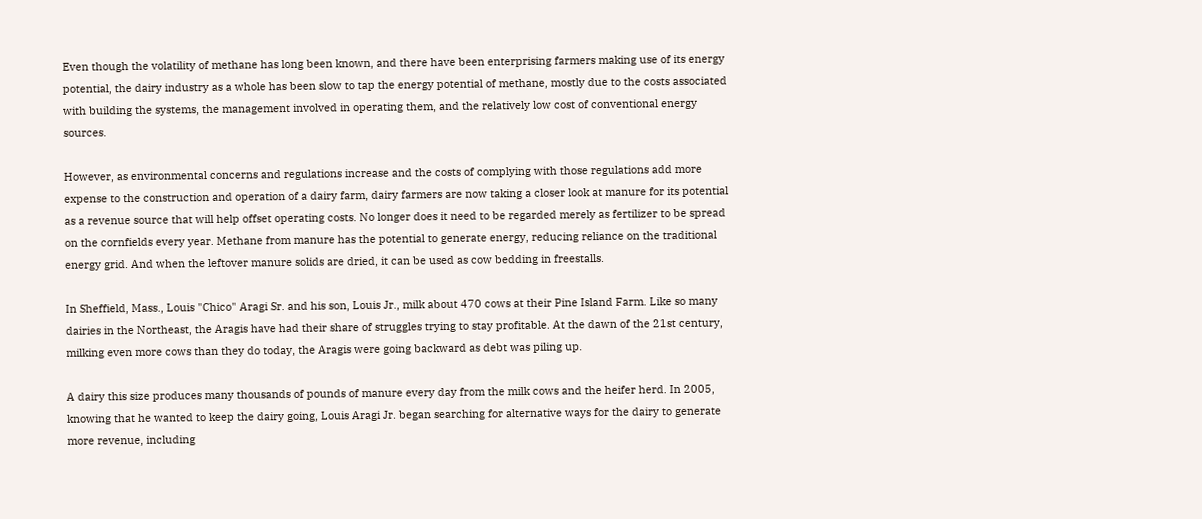Even though the volatility of methane has long been known, and there have been enterprising farmers making use of its energy potential, the dairy industry as a whole has been slow to tap the energy potential of methane, mostly due to the costs associated with building the systems, the management involved in operating them, and the relatively low cost of conventional energy sources.

However, as environmental concerns and regulations increase and the costs of complying with those regulations add more expense to the construction and operation of a dairy farm, dairy farmers are now taking a closer look at manure for its potential as a revenue source that will help offset operating costs. No longer does it need to be regarded merely as fertilizer to be spread on the cornfields every year. Methane from manure has the potential to generate energy, reducing reliance on the traditional energy grid. And when the leftover manure solids are dried, it can be used as cow bedding in freestalls.

In Sheffield, Mass., Louis "Chico" Aragi Sr. and his son, Louis Jr., milk about 470 cows at their Pine Island Farm. Like so many dairies in the Northeast, the Aragis have had their share of struggles trying to stay profitable. At the dawn of the 21st century, milking even more cows than they do today, the Aragis were going backward as debt was piling up.

A dairy this size produces many thousands of pounds of manure every day from the milk cows and the heifer herd. In 2005, knowing that he wanted to keep the dairy going, Louis Aragi Jr. began searching for alternative ways for the dairy to generate more revenue, including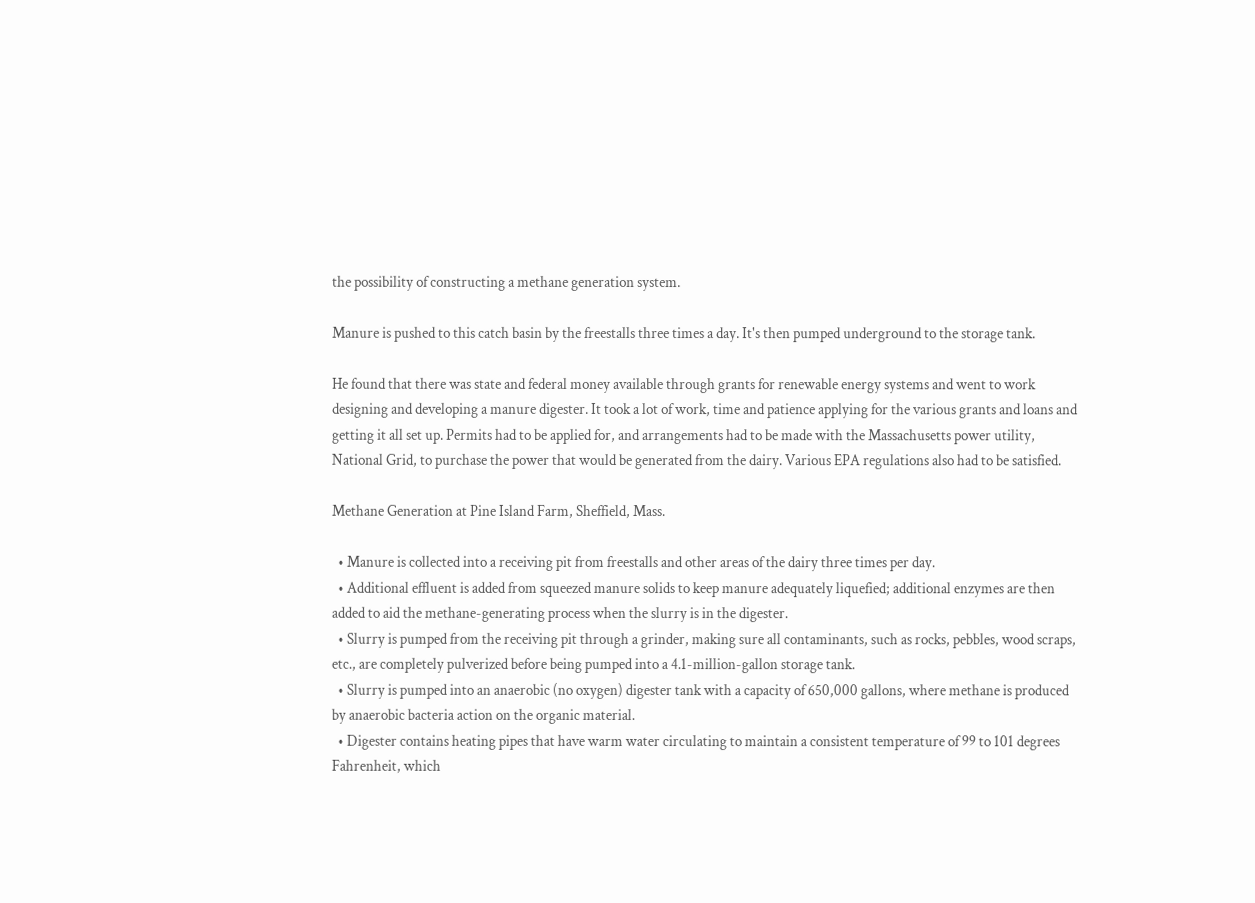the possibility of constructing a methane generation system.

Manure is pushed to this catch basin by the freestalls three times a day. It's then pumped underground to the storage tank.

He found that there was state and federal money available through grants for renewable energy systems and went to work designing and developing a manure digester. It took a lot of work, time and patience applying for the various grants and loans and getting it all set up. Permits had to be applied for, and arrangements had to be made with the Massachusetts power utility, National Grid, to purchase the power that would be generated from the dairy. Various EPA regulations also had to be satisfied.

Methane Generation at Pine Island Farm, Sheffield, Mass.

  • Manure is collected into a receiving pit from freestalls and other areas of the dairy three times per day.
  • Additional effluent is added from squeezed manure solids to keep manure adequately liquefied; additional enzymes are then added to aid the methane-generating process when the slurry is in the digester.
  • Slurry is pumped from the receiving pit through a grinder, making sure all contaminants, such as rocks, pebbles, wood scraps, etc., are completely pulverized before being pumped into a 4.1-million-gallon storage tank.
  • Slurry is pumped into an anaerobic (no oxygen) digester tank with a capacity of 650,000 gallons, where methane is produced by anaerobic bacteria action on the organic material.
  • Digester contains heating pipes that have warm water circulating to maintain a consistent temperature of 99 to 101 degrees Fahrenheit, which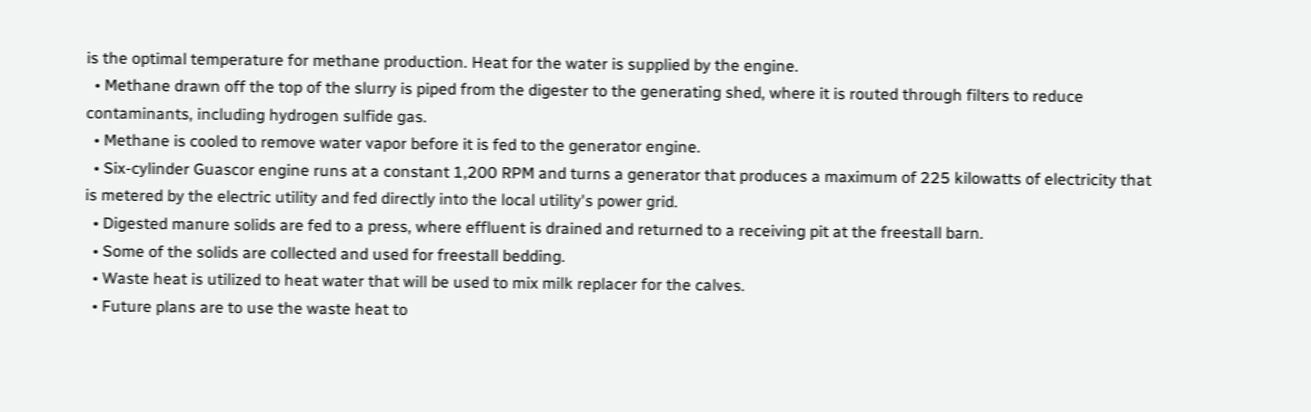is the optimal temperature for methane production. Heat for the water is supplied by the engine.
  • Methane drawn off the top of the slurry is piped from the digester to the generating shed, where it is routed through filters to reduce contaminants, including hydrogen sulfide gas.
  • Methane is cooled to remove water vapor before it is fed to the generator engine.
  • Six-cylinder Guascor engine runs at a constant 1,200 RPM and turns a generator that produces a maximum of 225 kilowatts of electricity that is metered by the electric utility and fed directly into the local utility's power grid.
  • Digested manure solids are fed to a press, where effluent is drained and returned to a receiving pit at the freestall barn.
  • Some of the solids are collected and used for freestall bedding.
  • Waste heat is utilized to heat water that will be used to mix milk replacer for the calves.
  • Future plans are to use the waste heat to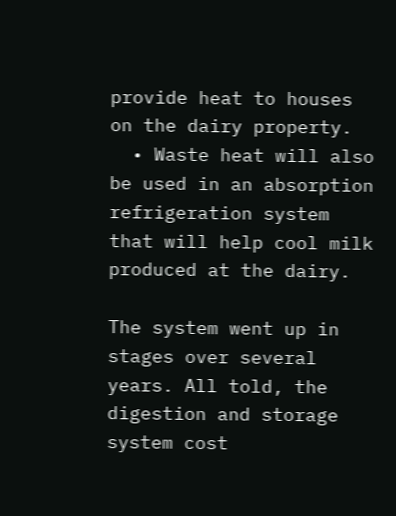provide heat to houses on the dairy property.
  • Waste heat will also be used in an absorption refrigeration system that will help cool milk produced at the dairy.

The system went up in stages over several years. All told, the digestion and storage system cost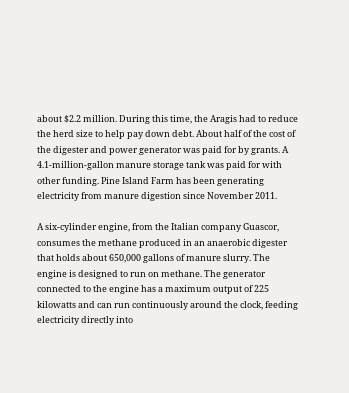about $2.2 million. During this time, the Aragis had to reduce the herd size to help pay down debt. About half of the cost of the digester and power generator was paid for by grants. A 4.1-million-gallon manure storage tank was paid for with other funding. Pine Island Farm has been generating electricity from manure digestion since November 2011.

A six-cylinder engine, from the Italian company Guascor, consumes the methane produced in an anaerobic digester that holds about 650,000 gallons of manure slurry. The engine is designed to run on methane. The generator connected to the engine has a maximum output of 225 kilowatts and can run continuously around the clock, feeding electricity directly into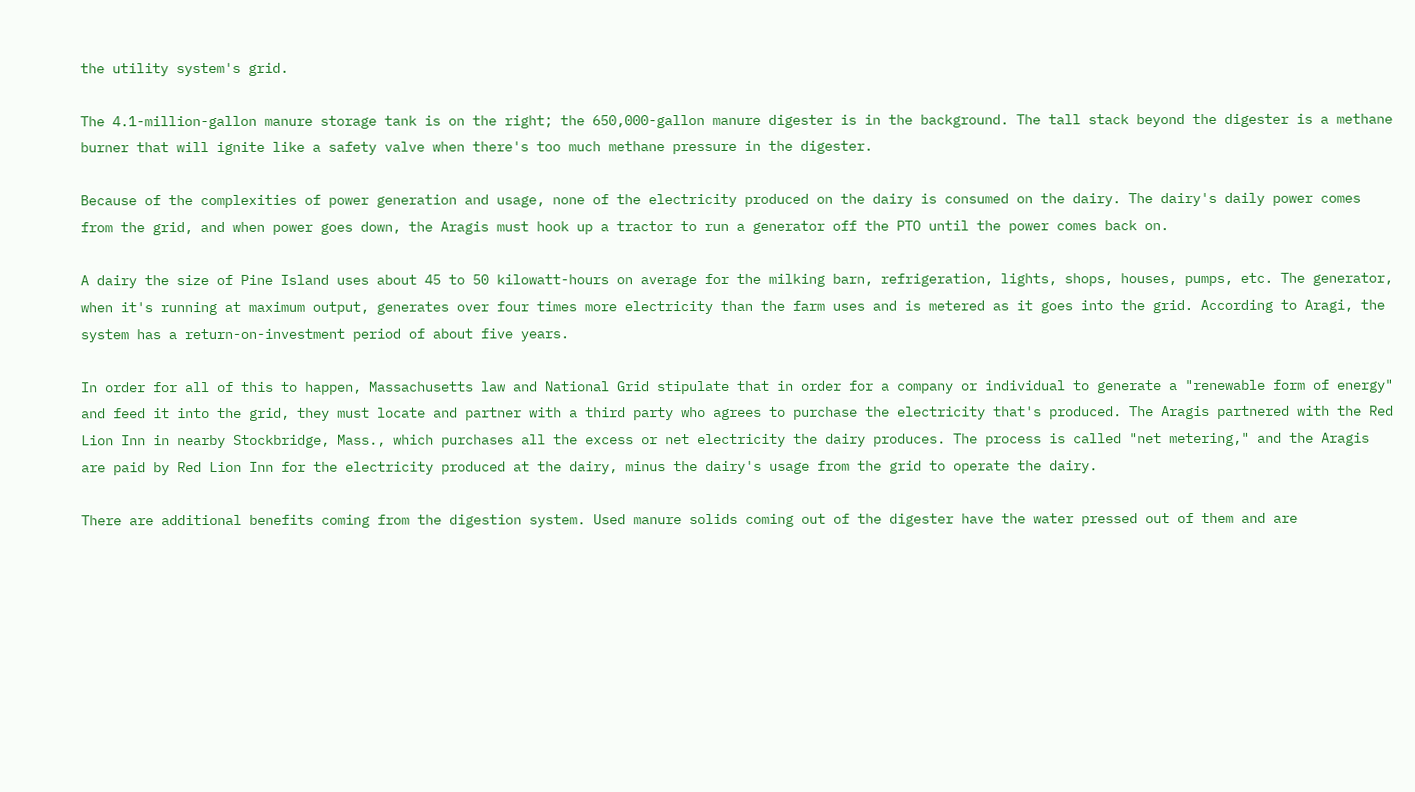the utility system's grid.

The 4.1-million-gallon manure storage tank is on the right; the 650,000-gallon manure digester is in the background. The tall stack beyond the digester is a methane burner that will ignite like a safety valve when there's too much methane pressure in the digester.

Because of the complexities of power generation and usage, none of the electricity produced on the dairy is consumed on the dairy. The dairy's daily power comes from the grid, and when power goes down, the Aragis must hook up a tractor to run a generator off the PTO until the power comes back on.

A dairy the size of Pine Island uses about 45 to 50 kilowatt-hours on average for the milking barn, refrigeration, lights, shops, houses, pumps, etc. The generator, when it's running at maximum output, generates over four times more electricity than the farm uses and is metered as it goes into the grid. According to Aragi, the system has a return-on-investment period of about five years.

In order for all of this to happen, Massachusetts law and National Grid stipulate that in order for a company or individual to generate a "renewable form of energy" and feed it into the grid, they must locate and partner with a third party who agrees to purchase the electricity that's produced. The Aragis partnered with the Red Lion Inn in nearby Stockbridge, Mass., which purchases all the excess or net electricity the dairy produces. The process is called "net metering," and the Aragis are paid by Red Lion Inn for the electricity produced at the dairy, minus the dairy's usage from the grid to operate the dairy.

There are additional benefits coming from the digestion system. Used manure solids coming out of the digester have the water pressed out of them and are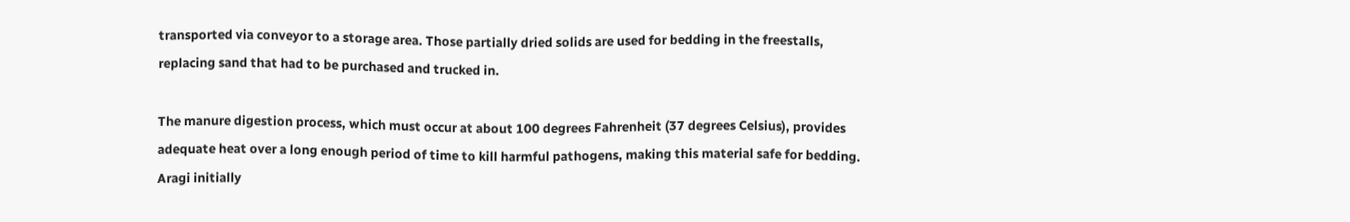transported via conveyor to a storage area. Those partially dried solids are used for bedding in the freestalls, replacing sand that had to be purchased and trucked in.

The manure digestion process, which must occur at about 100 degrees Fahrenheit (37 degrees Celsius), provides adequate heat over a long enough period of time to kill harmful pathogens, making this material safe for bedding. Aragi initially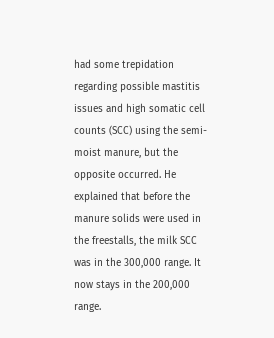had some trepidation regarding possible mastitis issues and high somatic cell counts (SCC) using the semi-moist manure, but the opposite occurred. He explained that before the manure solids were used in the freestalls, the milk SCC was in the 300,000 range. It now stays in the 200,000 range.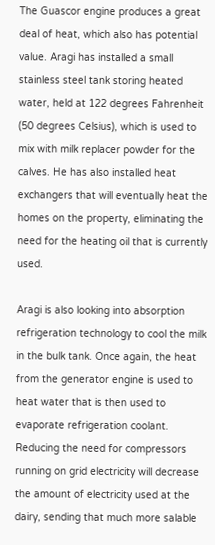The Guascor engine produces a great deal of heat, which also has potential value. Aragi has installed a small stainless steel tank storing heated water, held at 122 degrees Fahrenheit (50 degrees Celsius), which is used to mix with milk replacer powder for the calves. He has also installed heat exchangers that will eventually heat the homes on the property, eliminating the need for the heating oil that is currently used.

Aragi is also looking into absorption refrigeration technology to cool the milk in the bulk tank. Once again, the heat from the generator engine is used to heat water that is then used to evaporate refrigeration coolant. Reducing the need for compressors running on grid electricity will decrease the amount of electricity used at the dairy, sending that much more salable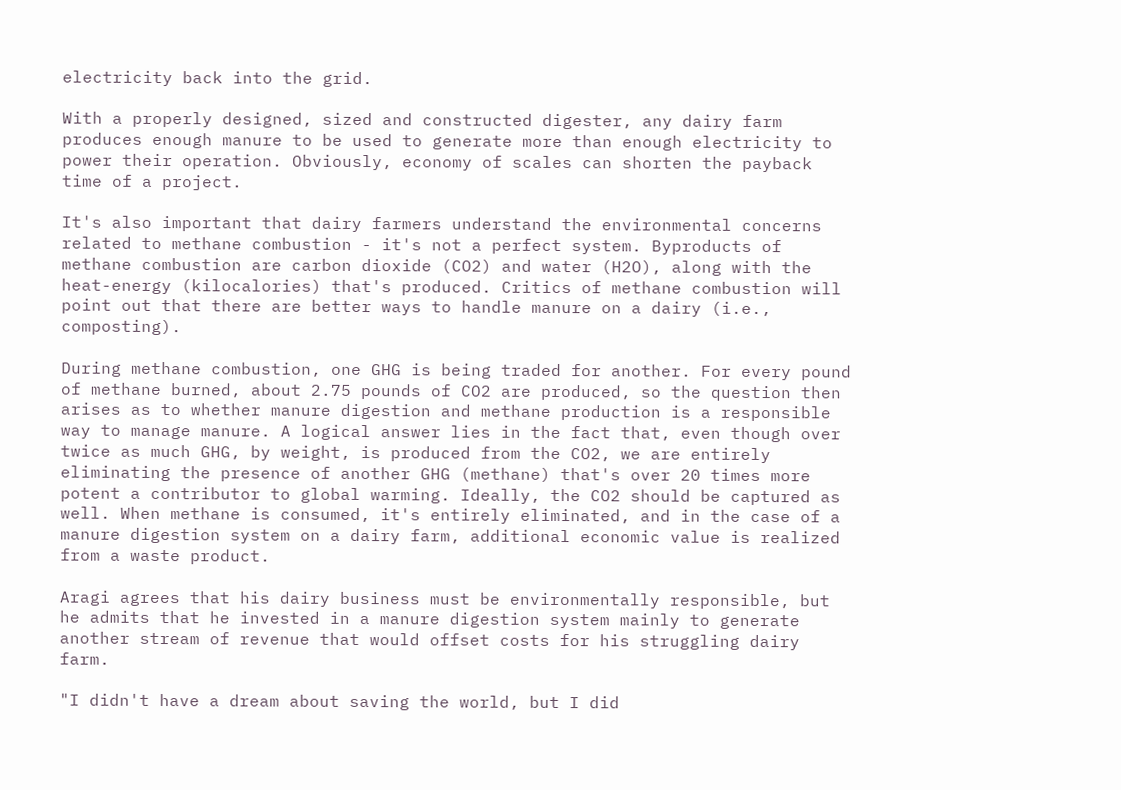electricity back into the grid.

With a properly designed, sized and constructed digester, any dairy farm produces enough manure to be used to generate more than enough electricity to power their operation. Obviously, economy of scales can shorten the payback time of a project.

It's also important that dairy farmers understand the environmental concerns related to methane combustion - it's not a perfect system. Byproducts of methane combustion are carbon dioxide (CO2) and water (H2O), along with the heat-energy (kilocalories) that's produced. Critics of methane combustion will point out that there are better ways to handle manure on a dairy (i.e., composting).

During methane combustion, one GHG is being traded for another. For every pound of methane burned, about 2.75 pounds of CO2 are produced, so the question then arises as to whether manure digestion and methane production is a responsible way to manage manure. A logical answer lies in the fact that, even though over twice as much GHG, by weight, is produced from the CO2, we are entirely eliminating the presence of another GHG (methane) that's over 20 times more potent a contributor to global warming. Ideally, the CO2 should be captured as well. When methane is consumed, it's entirely eliminated, and in the case of a manure digestion system on a dairy farm, additional economic value is realized from a waste product.

Aragi agrees that his dairy business must be environmentally responsible, but he admits that he invested in a manure digestion system mainly to generate another stream of revenue that would offset costs for his struggling dairy farm.

"I didn't have a dream about saving the world, but I did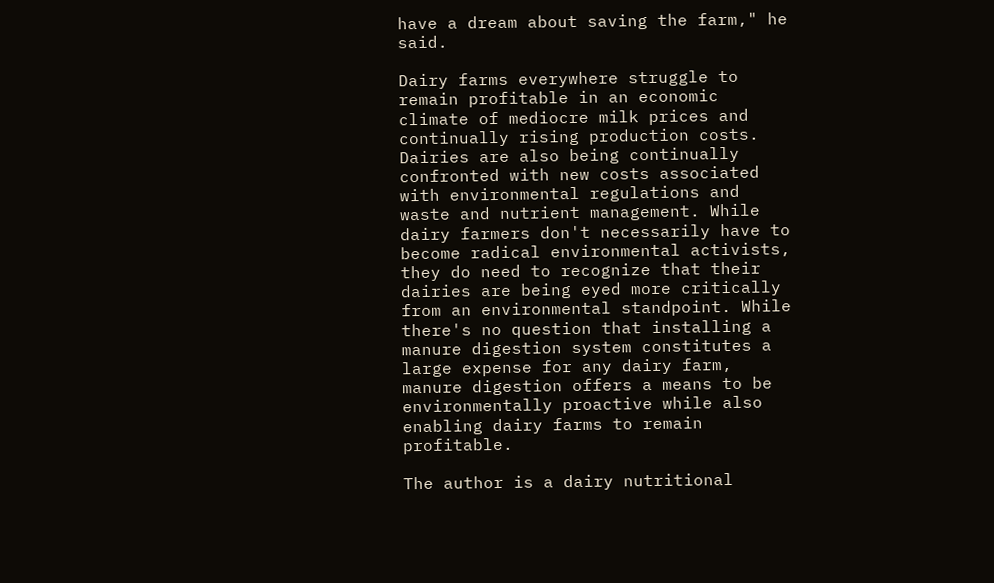have a dream about saving the farm," he said.

Dairy farms everywhere struggle to remain profitable in an economic climate of mediocre milk prices and continually rising production costs. Dairies are also being continually confronted with new costs associated with environmental regulations and waste and nutrient management. While dairy farmers don't necessarily have to become radical environmental activists, they do need to recognize that their dairies are being eyed more critically from an environmental standpoint. While there's no question that installing a manure digestion system constitutes a large expense for any dairy farm, manure digestion offers a means to be environmentally proactive while also enabling dairy farms to remain profitable.

The author is a dairy nutritional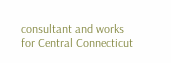consultant and works for Central Connecticut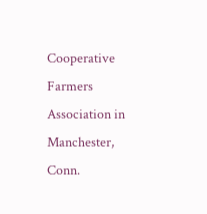Cooperative Farmers Association in Manchester, Conn.